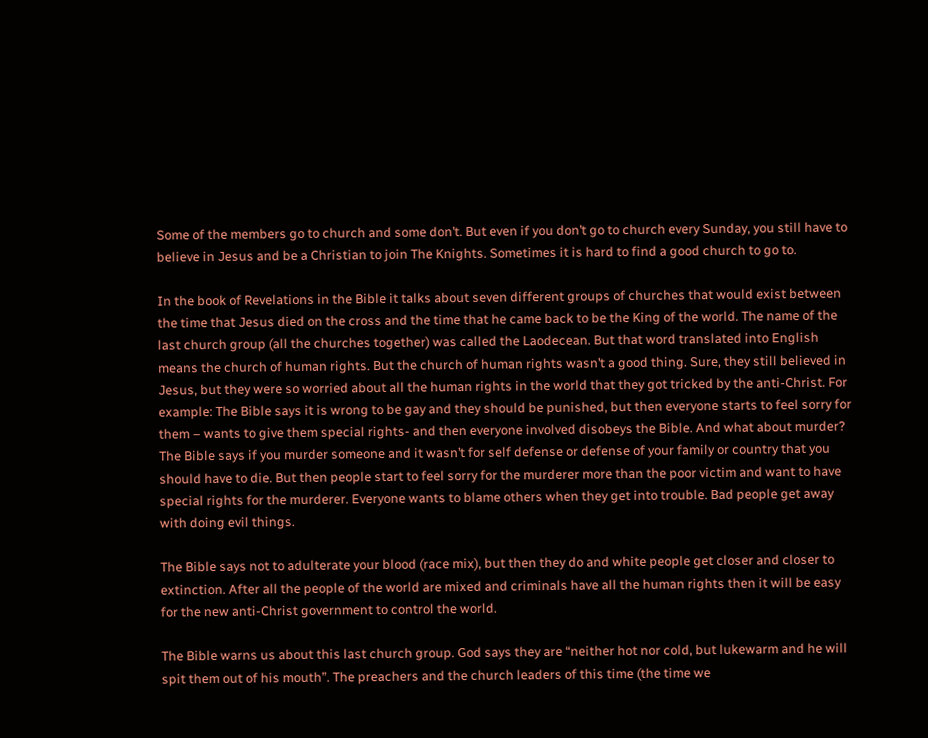Some of the members go to church and some don’t. But even if you don’t go to church every Sunday, you still have to believe in Jesus and be a Christian to join The Knights. Sometimes it is hard to find a good church to go to.

In the book of Revelations in the Bible it talks about seven different groups of churches that would exist between the time that Jesus died on the cross and the time that he came back to be the King of the world. The name of the last church group (all the churches together) was called the Laodecean. But that word translated into English means the church of human rights. But the church of human rights wasn’t a good thing. Sure, they still believed in Jesus, but they were so worried about all the human rights in the world that they got tricked by the anti-Christ. For example: The Bible says it is wrong to be gay and they should be punished, but then everyone starts to feel sorry for them – wants to give them special rights- and then everyone involved disobeys the Bible. And what about murder? The Bible says if you murder someone and it wasn’t for self defense or defense of your family or country that you should have to die. But then people start to feel sorry for the murderer more than the poor victim and want to have special rights for the murderer. Everyone wants to blame others when they get into trouble. Bad people get away with doing evil things.

The Bible says not to adulterate your blood (race mix), but then they do and white people get closer and closer to extinction. After all the people of the world are mixed and criminals have all the human rights then it will be easy for the new anti-Christ government to control the world.

The Bible warns us about this last church group. God says they are “neither hot nor cold, but lukewarm and he will spit them out of his mouth”. The preachers and the church leaders of this time (the time we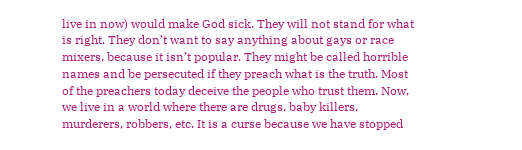live in now) would make God sick. They will not stand for what is right. They don’t want to say anything about gays or race mixers, because it isn’t popular. They might be called horrible names and be persecuted if they preach what is the truth. Most of the preachers today deceive the people who trust them. Now, we live in a world where there are drugs, baby killers, murderers, robbers, etc. It is a curse because we have stopped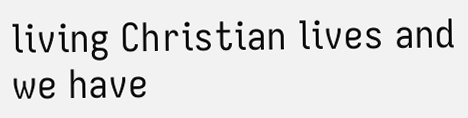living Christian lives and we have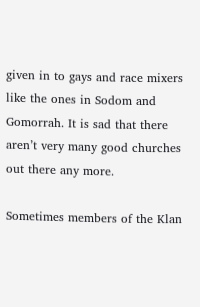given in to gays and race mixers like the ones in Sodom and Gomorrah. It is sad that there aren’t very many good churches out there any more.

Sometimes members of the Klan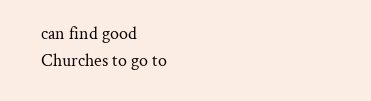can find good Churches to go to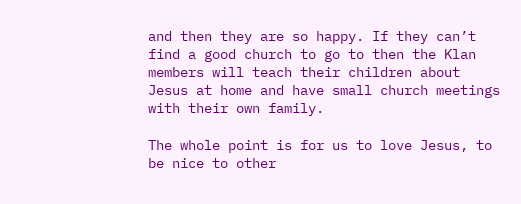and then they are so happy. If they can’t find a good church to go to then the Klan members will teach their children about Jesus at home and have small church meetings with their own family.

The whole point is for us to love Jesus, to be nice to other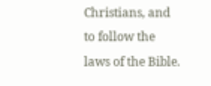Christians, and to follow the laws of the Bible.